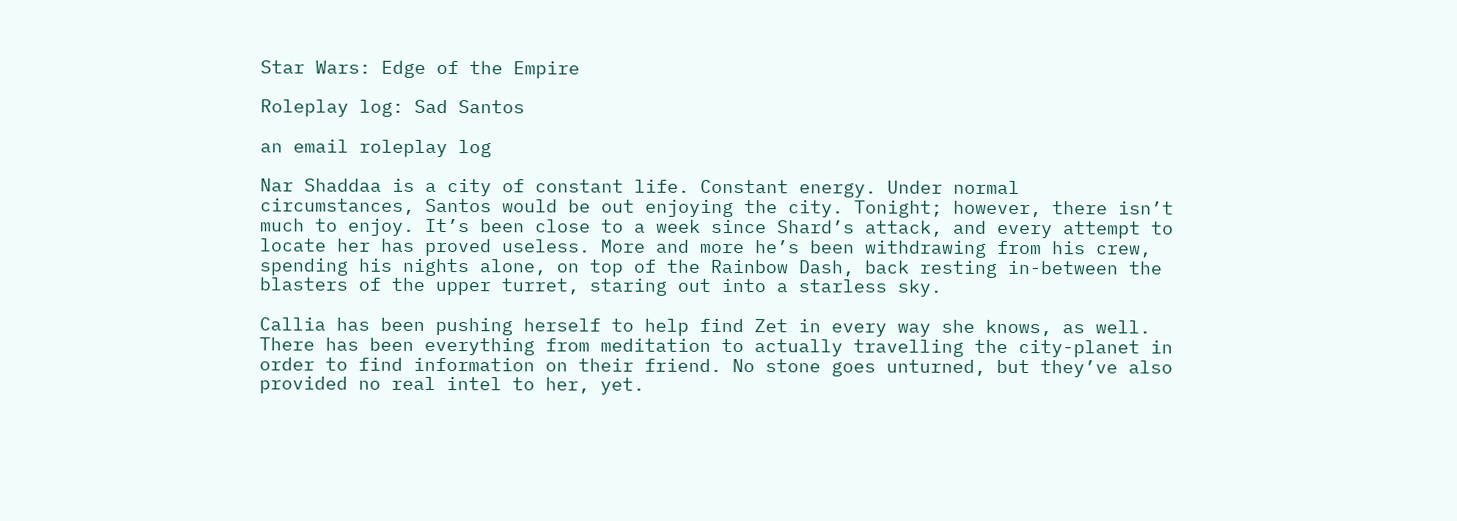Star Wars: Edge of the Empire

Roleplay log: Sad Santos

an email roleplay log

Nar Shaddaa is a city of constant life. Constant energy. Under normal circumstances, Santos would be out enjoying the city. Tonight; however, there isn’t much to enjoy. It’s been close to a week since Shard’s attack, and every attempt to locate her has proved useless. More and more he’s been withdrawing from his crew, spending his nights alone, on top of the Rainbow Dash, back resting in-between the blasters of the upper turret, staring out into a starless sky.

Callia has been pushing herself to help find Zet in every way she knows, as well. There has been everything from meditation to actually travelling the city-planet in order to find information on their friend. No stone goes unturned, but they’ve also provided no real intel to her, yet.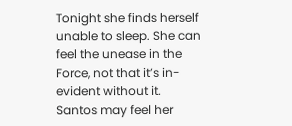Tonight she finds herself unable to sleep. She can feel the unease in the Force, not that it’s in-evident without it. Santos may feel her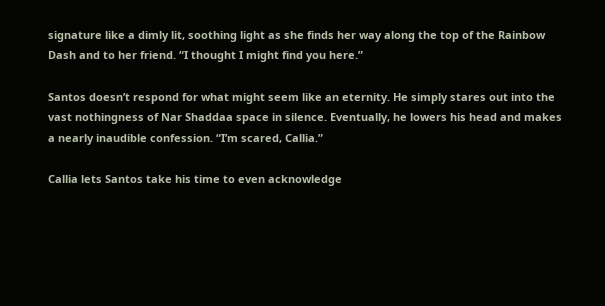signature like a dimly lit, soothing light as she finds her way along the top of the Rainbow Dash and to her friend. “I thought I might find you here.”

Santos doesn’t respond for what might seem like an eternity. He simply stares out into the vast nothingness of Nar Shaddaa space in silence. Eventually, he lowers his head and makes a nearly inaudible confession. “I’m scared, Callia.”

Callia lets Santos take his time to even acknowledge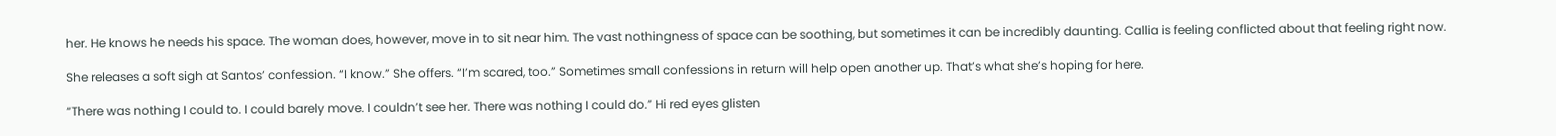her. He knows he needs his space. The woman does, however, move in to sit near him. The vast nothingness of space can be soothing, but sometimes it can be incredibly daunting. Callia is feeling conflicted about that feeling right now.

She releases a soft sigh at Santos’ confession. “I know.” She offers. “I’m scared, too.” Sometimes small confessions in return will help open another up. That’s what she’s hoping for here.

“There was nothing I could to. I could barely move. I couldn’t see her. There was nothing I could do.” Hi red eyes glisten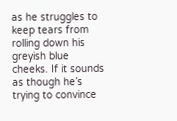as he struggles to keep tears from rolling down his greyish blue cheeks. If it sounds as though he’s trying to convince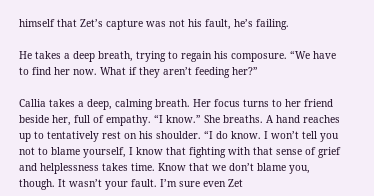himself that Zet’s capture was not his fault, he’s failing.

He takes a deep breath, trying to regain his composure. “We have to find her now. What if they aren’t feeding her?”

Callia takes a deep, calming breath. Her focus turns to her friend beside her, full of empathy. “I know.” She breaths. A hand reaches up to tentatively rest on his shoulder. “I do know. I won’t tell you not to blame yourself, I know that fighting with that sense of grief and helplessness takes time. Know that we don’t blame you, though. It wasn’t your fault. I’m sure even Zet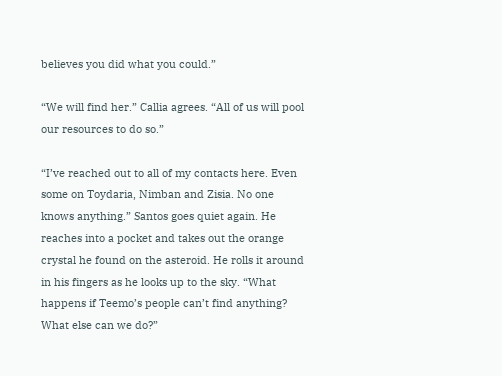believes you did what you could.”

“We will find her.” Callia agrees. “All of us will pool our resources to do so.”

“I’ve reached out to all of my contacts here. Even some on Toydaria, Nimban and Zisia. No one knows anything.” Santos goes quiet again. He reaches into a pocket and takes out the orange crystal he found on the asteroid. He rolls it around in his fingers as he looks up to the sky. “What happens if Teemo’s people can’t find anything? What else can we do?”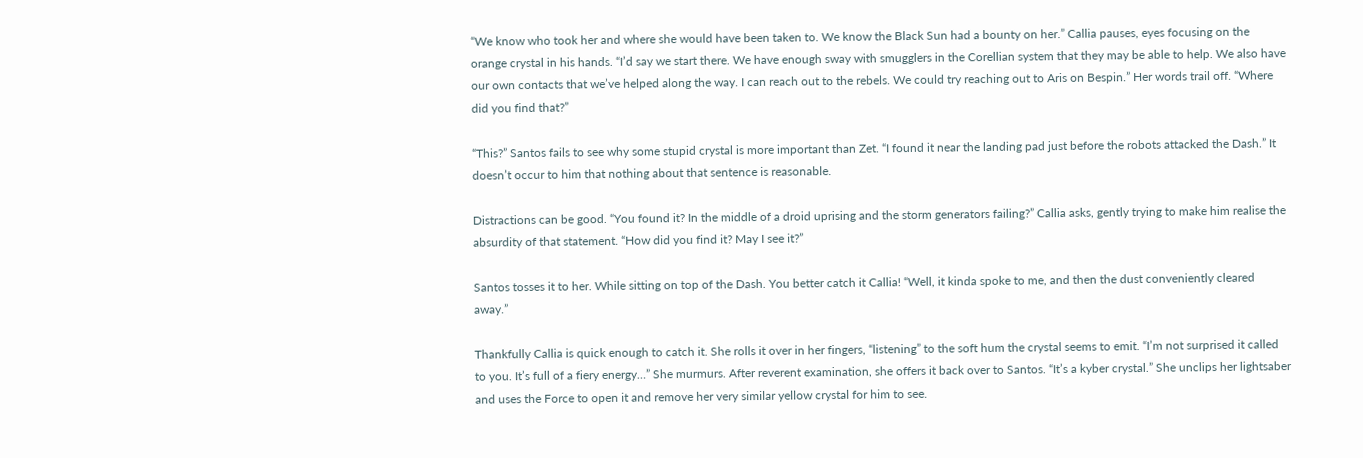“We know who took her and where she would have been taken to. We know the Black Sun had a bounty on her.” Callia pauses, eyes focusing on the orange crystal in his hands. “I’d say we start there. We have enough sway with smugglers in the Corellian system that they may be able to help. We also have our own contacts that we’ve helped along the way. I can reach out to the rebels. We could try reaching out to Aris on Bespin.” Her words trail off. “Where did you find that?”

“This?” Santos fails to see why some stupid crystal is more important than Zet. “I found it near the landing pad just before the robots attacked the Dash.” It doesn’t occur to him that nothing about that sentence is reasonable.

Distractions can be good. “You found it? In the middle of a droid uprising and the storm generators failing?” Callia asks, gently trying to make him realise the absurdity of that statement. “How did you find it? May I see it?”

Santos tosses it to her. While sitting on top of the Dash. You better catch it Callia! “Well, it kinda spoke to me, and then the dust conveniently cleared away.”

Thankfully Callia is quick enough to catch it. She rolls it over in her fingers, “listening” to the soft hum the crystal seems to emit. “I’m not surprised it called to you. It’s full of a fiery energy…” She murmurs. After reverent examination, she offers it back over to Santos. “It’s a kyber crystal.” She unclips her lightsaber and uses the Force to open it and remove her very similar yellow crystal for him to see.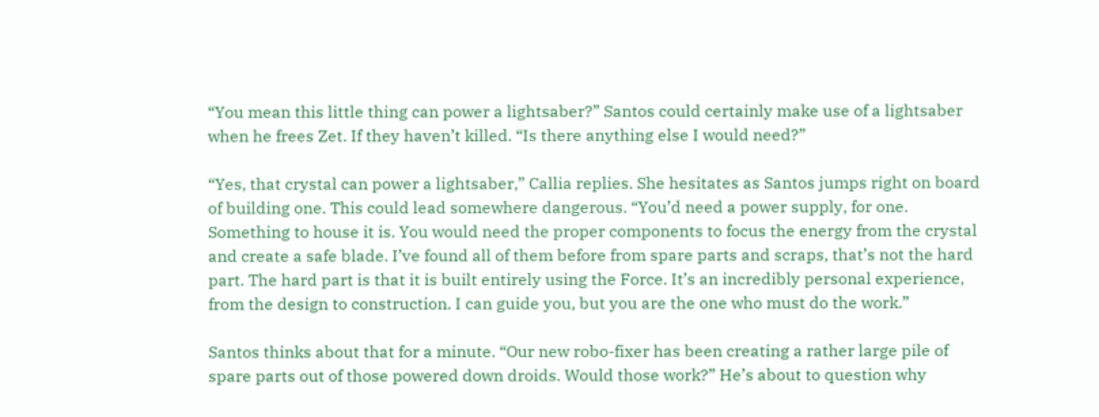“You mean this little thing can power a lightsaber?” Santos could certainly make use of a lightsaber when he frees Zet. If they haven’t killed. “Is there anything else I would need?”

“Yes, that crystal can power a lightsaber,” Callia replies. She hesitates as Santos jumps right on board of building one. This could lead somewhere dangerous. “You’d need a power supply, for one. Something to house it is. You would need the proper components to focus the energy from the crystal and create a safe blade. I’ve found all of them before from spare parts and scraps, that’s not the hard part. The hard part is that it is built entirely using the Force. It’s an incredibly personal experience, from the design to construction. I can guide you, but you are the one who must do the work.”

Santos thinks about that for a minute. “Our new robo-fixer has been creating a rather large pile of spare parts out of those powered down droids. Would those work?” He’s about to question why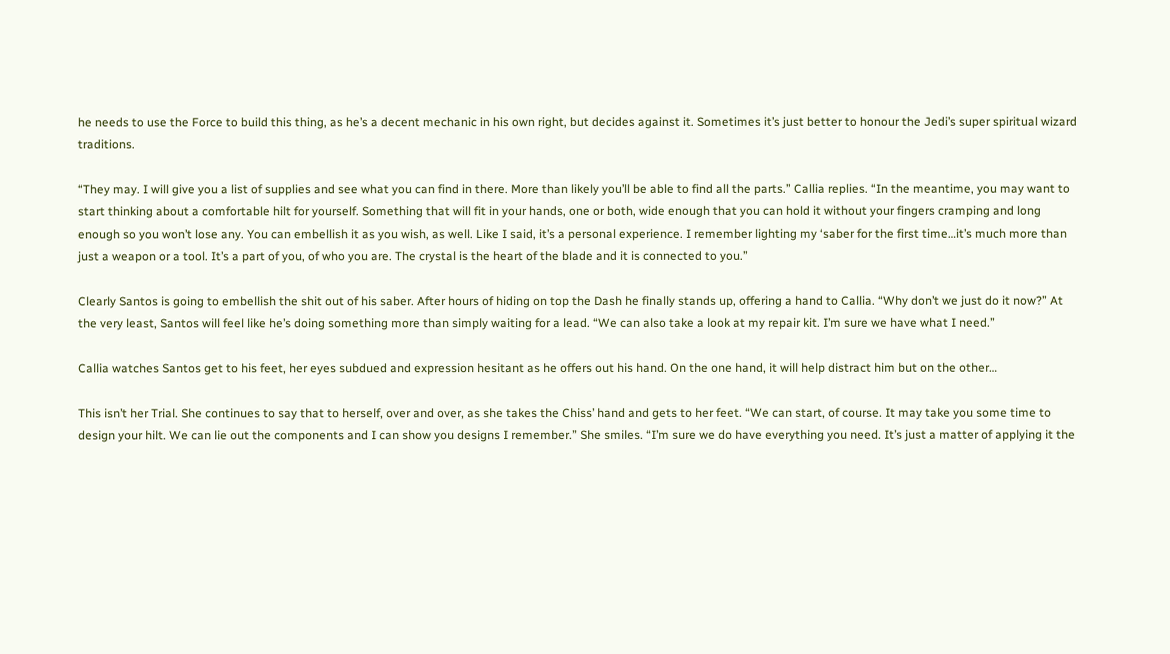he needs to use the Force to build this thing, as he’s a decent mechanic in his own right, but decides against it. Sometimes it’s just better to honour the Jedi’s super spiritual wizard traditions.

“They may. I will give you a list of supplies and see what you can find in there. More than likely you’ll be able to find all the parts.” Callia replies. “In the meantime, you may want to start thinking about a comfortable hilt for yourself. Something that will fit in your hands, one or both, wide enough that you can hold it without your fingers cramping and long enough so you won’t lose any. You can embellish it as you wish, as well. Like I said, it’s a personal experience. I remember lighting my ‘saber for the first time…it’s much more than just a weapon or a tool. It’s a part of you, of who you are. The crystal is the heart of the blade and it is connected to you.”

Clearly Santos is going to embellish the shit out of his saber. After hours of hiding on top the Dash he finally stands up, offering a hand to Callia. “Why don’t we just do it now?” At the very least, Santos will feel like he’s doing something more than simply waiting for a lead. “We can also take a look at my repair kit. I’m sure we have what I need.”

Callia watches Santos get to his feet, her eyes subdued and expression hesitant as he offers out his hand. On the one hand, it will help distract him but on the other…

This isn’t her Trial. She continues to say that to herself, over and over, as she takes the Chiss’ hand and gets to her feet. “We can start, of course. It may take you some time to design your hilt. We can lie out the components and I can show you designs I remember.” She smiles. “I’m sure we do have everything you need. It’s just a matter of applying it the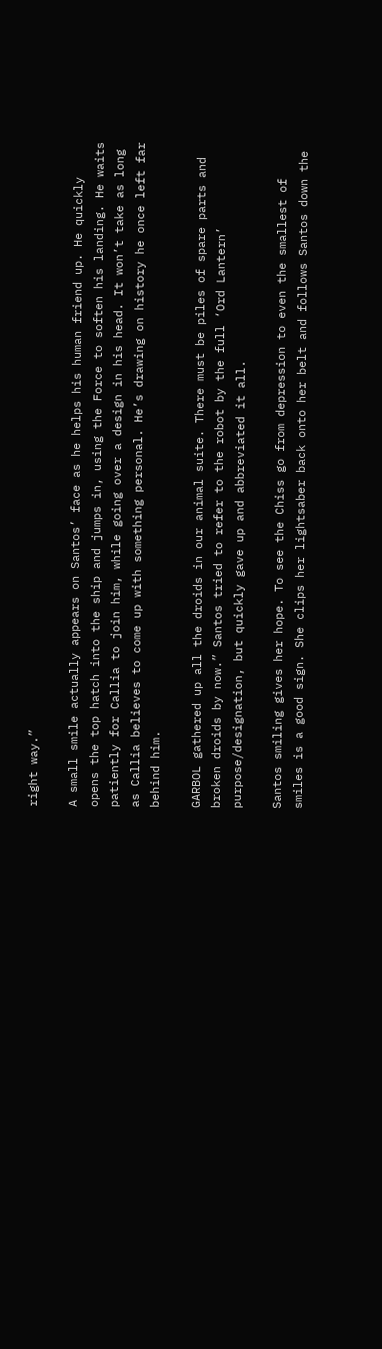right way.”

A small smile actually appears on Santos’ face as he helps his human friend up. He quickly opens the top hatch into the ship and jumps in, using the Force to soften his landing. He waits patiently for Callia to join him, while going over a design in his head. It won’t take as long as Callia believes to come up with something personal. He’s drawing on history he once left far behind him.

GARBOL gathered up all the droids in our animal suite. There must be piles of spare parts and broken droids by now.” Santos tried to refer to the robot by the full ‘Ord Lantern’ purpose/designation, but quickly gave up and abbreviated it all.

Santos smiling gives her hope. To see the Chiss go from depression to even the smallest of smiles is a good sign. She clips her lightsaber back onto her belt and follows Santos down the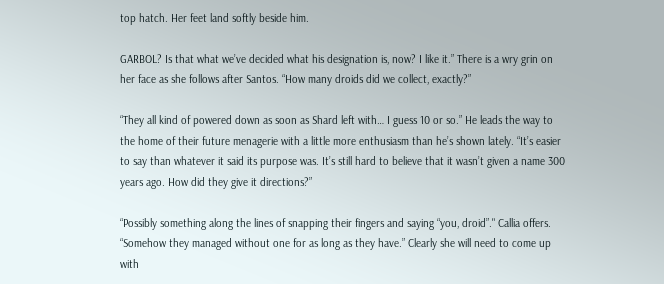top hatch. Her feet land softly beside him.

GARBOL? Is that what we’ve decided what his designation is, now? I like it.” There is a wry grin on her face as she follows after Santos. “How many droids did we collect, exactly?”

“They all kind of powered down as soon as Shard left with… I guess 10 or so.” He leads the way to the home of their future menagerie with a little more enthusiasm than he’s shown lately. “It’s easier to say than whatever it said its purpose was. It’s still hard to believe that it wasn’t given a name 300 years ago. How did they give it directions?”

“Possibly something along the lines of snapping their fingers and saying “you, droid”." Callia offers. “Somehow they managed without one for as long as they have.” Clearly she will need to come up with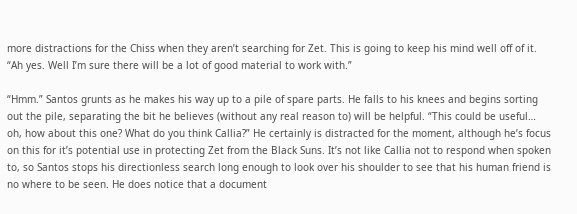more distractions for the Chiss when they aren’t searching for Zet. This is going to keep his mind well off of it. “Ah yes. Well I’m sure there will be a lot of good material to work with.”

“Hmm.” Santos grunts as he makes his way up to a pile of spare parts. He falls to his knees and begins sorting out the pile, separating the bit he believes (without any real reason to) will be helpful. “This could be useful… oh, how about this one? What do you think Callia?” He certainly is distracted for the moment, although he’s focus on this for it’s potential use in protecting Zet from the Black Suns. It’s not like Callia not to respond when spoken to, so Santos stops his directionless search long enough to look over his shoulder to see that his human friend is no where to be seen. He does notice that a document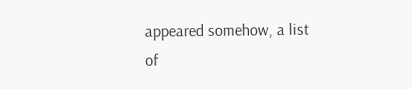appeared somehow, a list of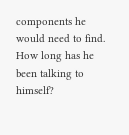components he would need to find. How long has he been talking to himself?